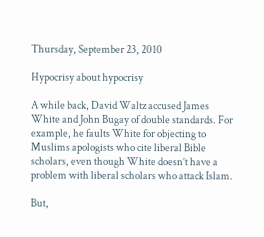Thursday, September 23, 2010

Hypocrisy about hypocrisy

A while back, David Waltz accused James White and John Bugay of double standards. For example, he faults White for objecting to Muslims apologists who cite liberal Bible scholars, even though White doesn’t have a problem with liberal scholars who attack Islam.

But,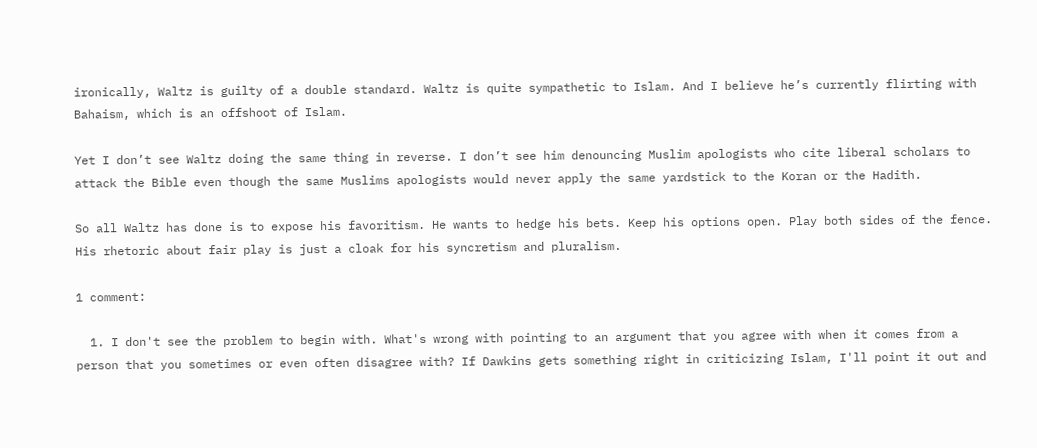ironically, Waltz is guilty of a double standard. Waltz is quite sympathetic to Islam. And I believe he’s currently flirting with Bahaism, which is an offshoot of Islam.

Yet I don’t see Waltz doing the same thing in reverse. I don’t see him denouncing Muslim apologists who cite liberal scholars to attack the Bible even though the same Muslims apologists would never apply the same yardstick to the Koran or the Hadith.

So all Waltz has done is to expose his favoritism. He wants to hedge his bets. Keep his options open. Play both sides of the fence. His rhetoric about fair play is just a cloak for his syncretism and pluralism.

1 comment:

  1. I don't see the problem to begin with. What's wrong with pointing to an argument that you agree with when it comes from a person that you sometimes or even often disagree with? If Dawkins gets something right in criticizing Islam, I'll point it out and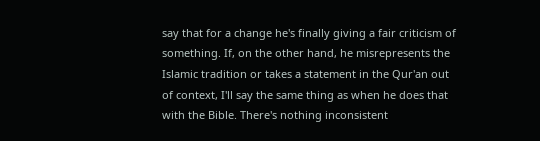say that for a change he's finally giving a fair criticism of something. If, on the other hand, he misrepresents the Islamic tradition or takes a statement in the Qur'an out of context, I'll say the same thing as when he does that with the Bible. There's nothing inconsistent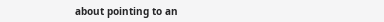about pointing to an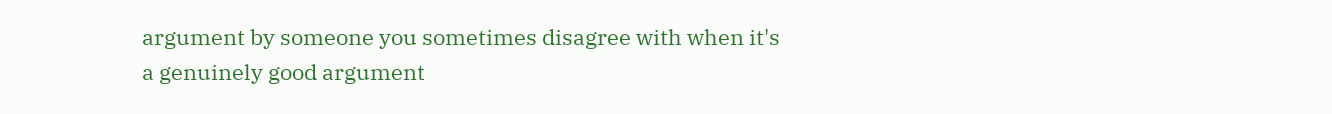argument by someone you sometimes disagree with when it's a genuinely good argument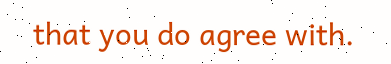that you do agree with.